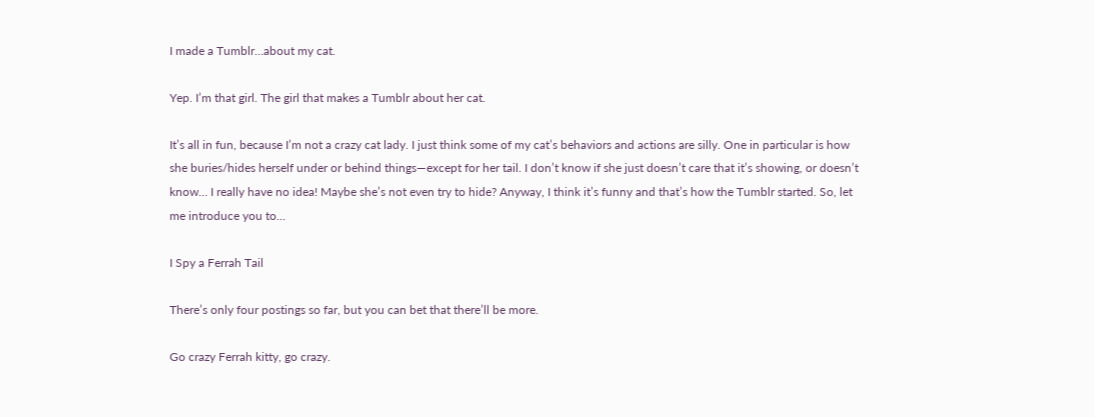I made a Tumblr…about my cat.

Yep. I’m that girl. The girl that makes a Tumblr about her cat.

It’s all in fun, because I’m not a crazy cat lady. I just think some of my cat’s behaviors and actions are silly. One in particular is how she buries/hides herself under or behind things—except for her tail. I don’t know if she just doesn’t care that it’s showing, or doesn’t know… I really have no idea! Maybe she’s not even try to hide? Anyway, I think it’s funny and that’s how the Tumblr started. So, let me introduce you to…

I Spy a Ferrah Tail

There’s only four postings so far, but you can bet that there’ll be more.

Go crazy Ferrah kitty, go crazy.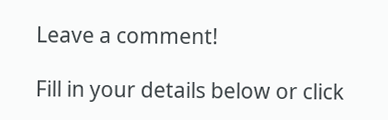Leave a comment!

Fill in your details below or click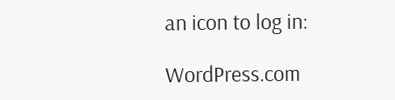an icon to log in:

WordPress.com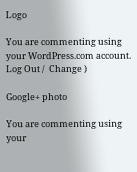Logo

You are commenting using your WordPress.com account. Log Out /  Change )

Google+ photo

You are commenting using your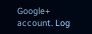Google+ account. Log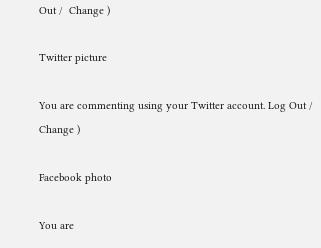Out /  Change )

Twitter picture

You are commenting using your Twitter account. Log Out /  Change )

Facebook photo

You are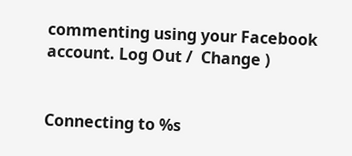commenting using your Facebook account. Log Out /  Change )


Connecting to %s